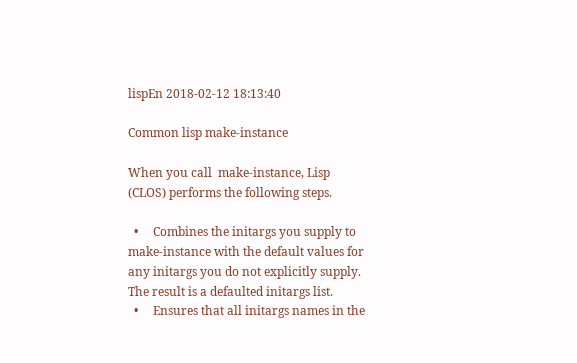lispEn 2018-02-12 18:13:40

Common lisp make-instance

When you call  make-instance, Lisp (CLOS) performs the following steps.

  •     Combines the initargs you supply to make-instance with the default values for any initargs you do not explicitly supply. The result is a defaulted initargs list.
  •     Ensures that all initargs names in the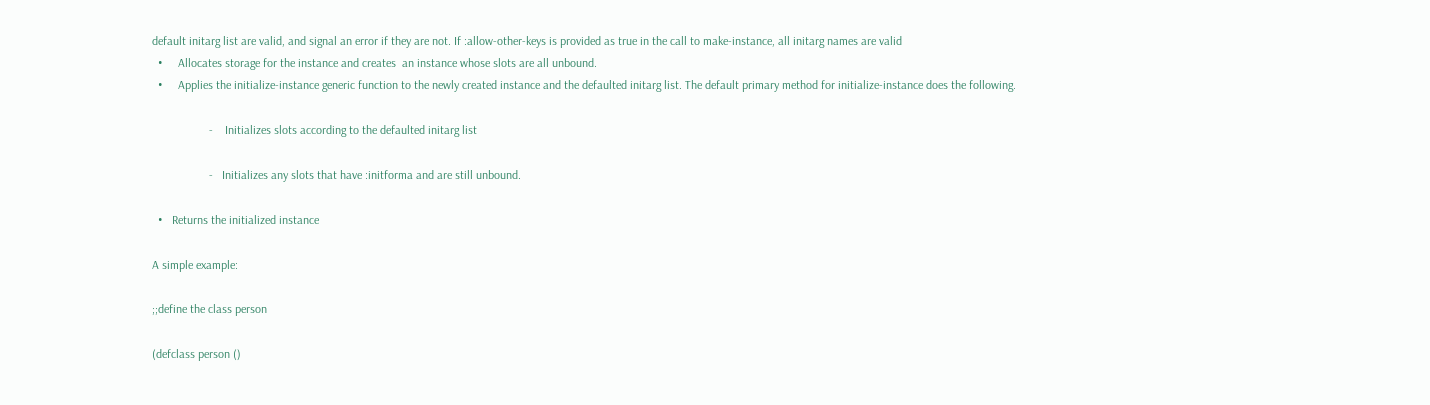default initarg list are valid, and signal an error if they are not. If :allow-other-keys is provided as true in the call to make-instance, all initarg names are valid
  •     Allocates storage for the instance and creates  an instance whose slots are all unbound.
  •     Applies the initialize-instance generic function to the newly created instance and the defaulted initarg list. The default primary method for initialize-instance does the following.

                   -    Initializes slots according to the defaulted initarg list

                   -   Initializes any slots that have :initforma and are still unbound.

  •   Returns the initialized instance

A simple example:

;;define the class person

(defclass person ()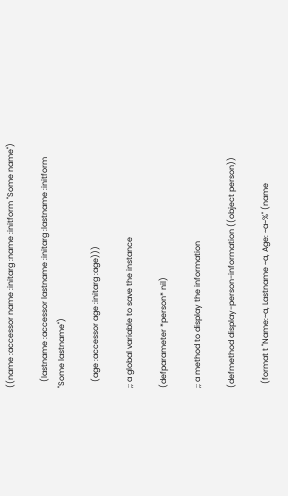((name :accessor name :initarg :name :initform "Some name")

   (lastname :accessor lastname :initarg :lastname :initform "Some lastname")

   (age :accessor age :initarg :age)))

;; a global variable to save the instance

(defparameter *person* nil)

;; a method to display the information

(defmethod display-person-information ((object person))

  (format t "Name:~a, Lastname ~a, Age: ~a~%" (name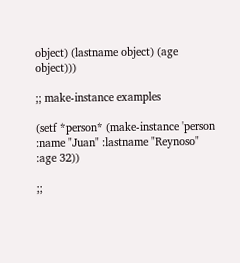object) (lastname object) (age object)))

;; make-instance examples

(setf *person* (make-instance 'person :name "Juan" :lastname "Reynoso" :age 32))

;;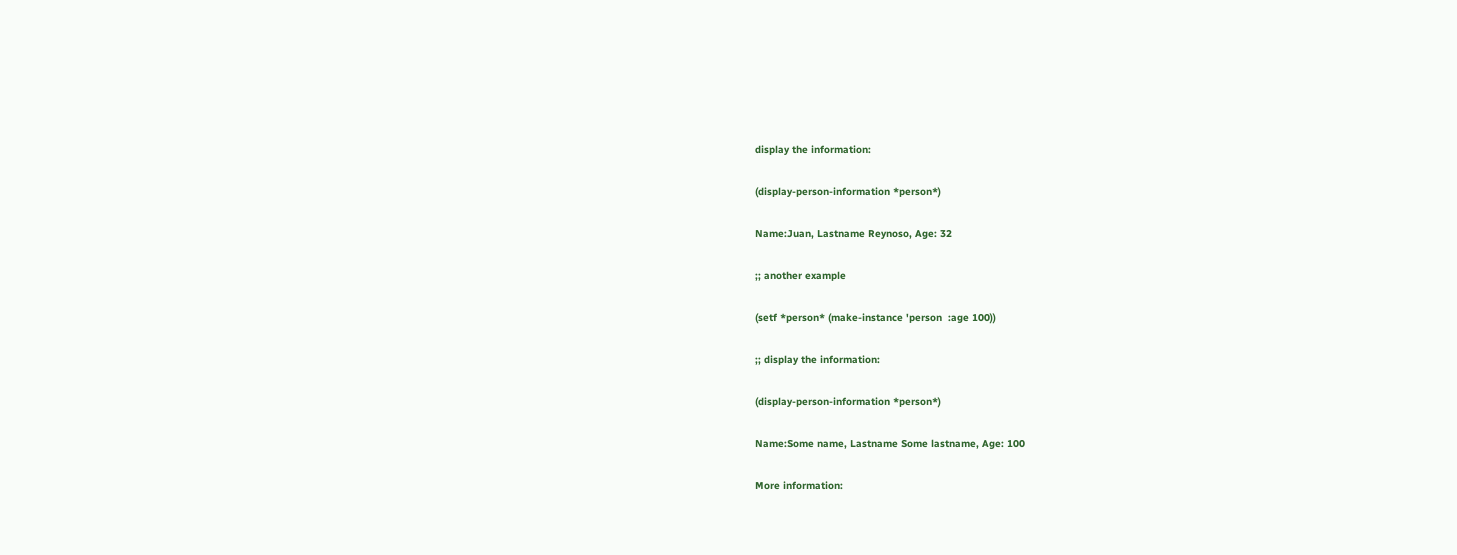display the information:

(display-person-information *person*)

Name:Juan, Lastname Reynoso, Age: 32

;; another example

(setf *person* (make-instance 'person  :age 100))

;; display the information:

(display-person-information *person*)

Name:Some name, Lastname Some lastname, Age: 100

More information: